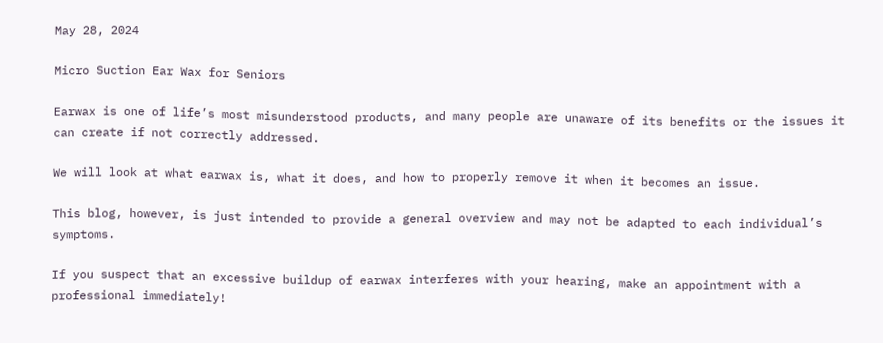May 28, 2024

Micro Suction Ear Wax for Seniors

Earwax is one of life’s most misunderstood products, and many people are unaware of its benefits or the issues it can create if not correctly addressed.

We will look at what earwax is, what it does, and how to properly remove it when it becomes an issue.

This blog, however, is just intended to provide a general overview and may not be adapted to each individual’s symptoms.

If you suspect that an excessive buildup of earwax interferes with your hearing, make an appointment with a professional immediately!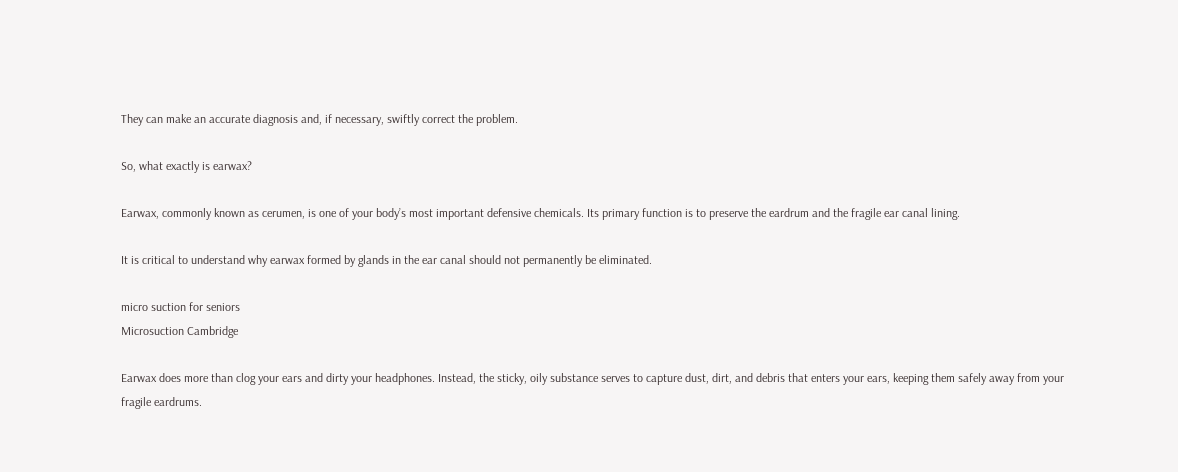They can make an accurate diagnosis and, if necessary, swiftly correct the problem.

So, what exactly is earwax?

Earwax, commonly known as cerumen, is one of your body’s most important defensive chemicals. Its primary function is to preserve the eardrum and the fragile ear canal lining.

It is critical to understand why earwax formed by glands in the ear canal should not permanently be eliminated.

micro suction for seniors
Microsuction Cambridge

Earwax does more than clog your ears and dirty your headphones. Instead, the sticky, oily substance serves to capture dust, dirt, and debris that enters your ears, keeping them safely away from your fragile eardrums.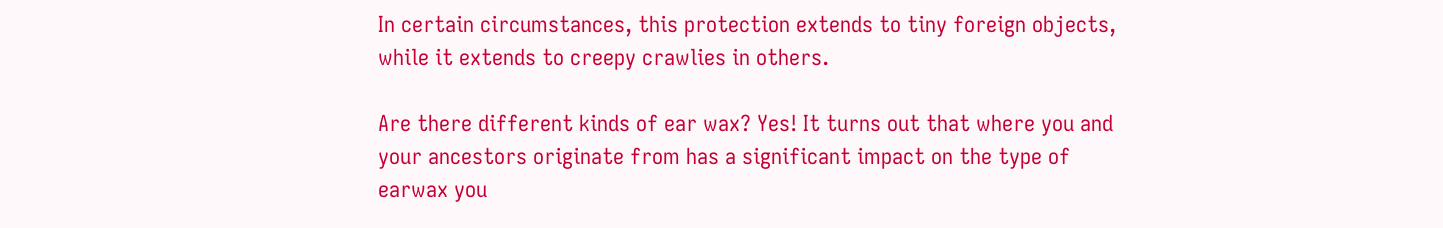In certain circumstances, this protection extends to tiny foreign objects, while it extends to creepy crawlies in others.

Are there different kinds of ear wax? Yes! It turns out that where you and your ancestors originate from has a significant impact on the type of earwax you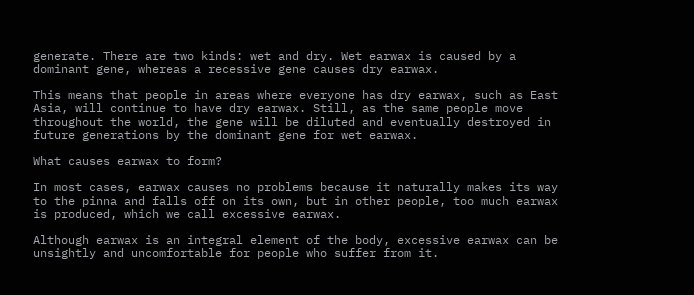generate. There are two kinds: wet and dry. Wet earwax is caused by a dominant gene, whereas a recessive gene causes dry earwax.

This means that people in areas where everyone has dry earwax, such as East Asia, will continue to have dry earwax. Still, as the same people move throughout the world, the gene will be diluted and eventually destroyed in future generations by the dominant gene for wet earwax.

What causes earwax to form?

In most cases, earwax causes no problems because it naturally makes its way to the pinna and falls off on its own, but in other people, too much earwax is produced, which we call excessive earwax.

Although earwax is an integral element of the body, excessive earwax can be unsightly and uncomfortable for people who suffer from it.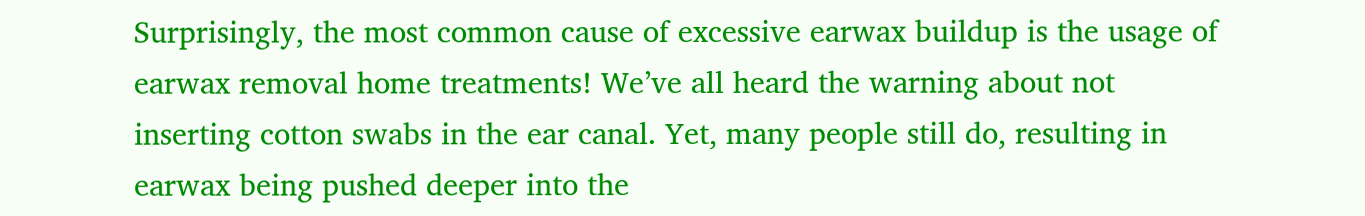Surprisingly, the most common cause of excessive earwax buildup is the usage of earwax removal home treatments! We’ve all heard the warning about not inserting cotton swabs in the ear canal. Yet, many people still do, resulting in earwax being pushed deeper into the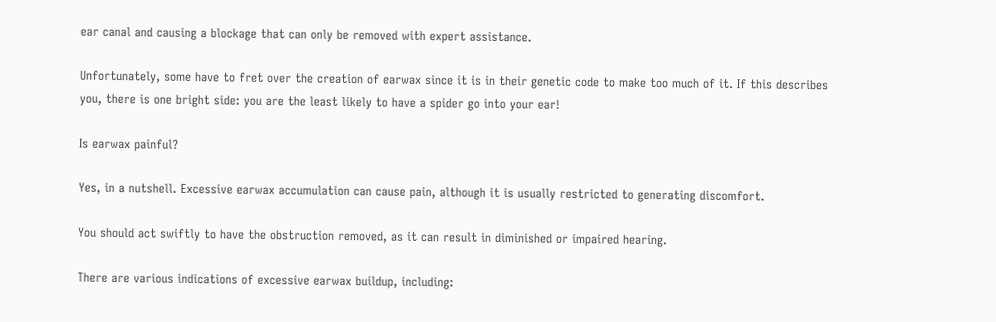ear canal and causing a blockage that can only be removed with expert assistance.

Unfortunately, some have to fret over the creation of earwax since it is in their genetic code to make too much of it. If this describes you, there is one bright side: you are the least likely to have a spider go into your ear!

Is earwax painful?

Yes, in a nutshell. Excessive earwax accumulation can cause pain, although it is usually restricted to generating discomfort.

You should act swiftly to have the obstruction removed, as it can result in diminished or impaired hearing.

There are various indications of excessive earwax buildup, including: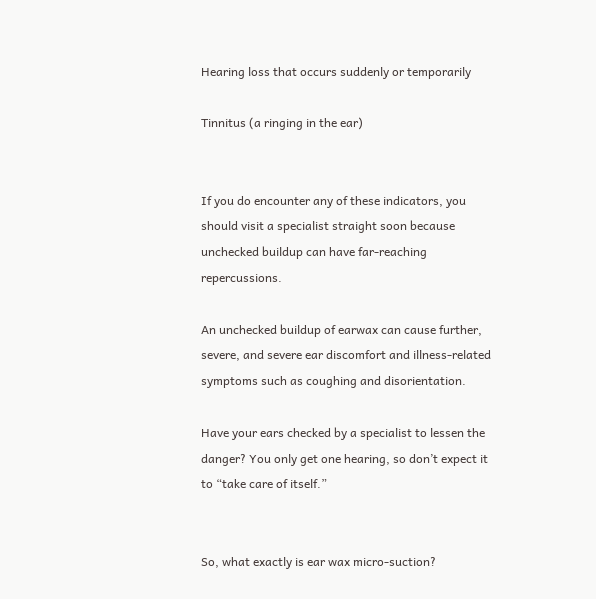Hearing loss that occurs suddenly or temporarily

Tinnitus (a ringing in the ear)


If you do encounter any of these indicators, you should visit a specialist straight soon because unchecked buildup can have far-reaching repercussions.

An unchecked buildup of earwax can cause further, severe, and severe ear discomfort and illness-related symptoms such as coughing and disorientation.

Have your ears checked by a specialist to lessen the danger? You only get one hearing, so don’t expect it to “take care of itself.”


So, what exactly is ear wax micro-suction?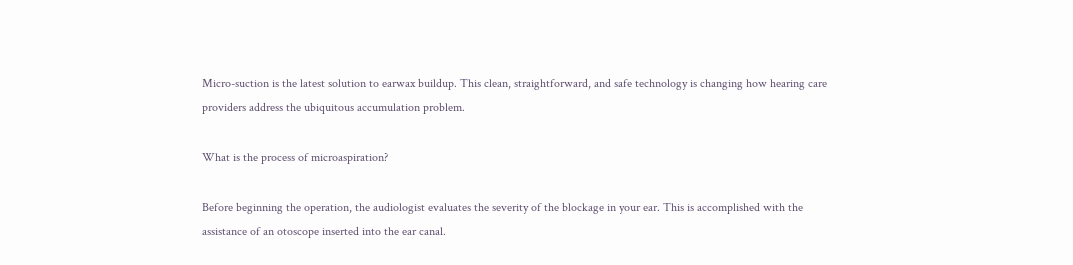Micro-suction is the latest solution to earwax buildup. This clean, straightforward, and safe technology is changing how hearing care providers address the ubiquitous accumulation problem.

What is the process of microaspiration?

Before beginning the operation, the audiologist evaluates the severity of the blockage in your ear. This is accomplished with the assistance of an otoscope inserted into the ear canal.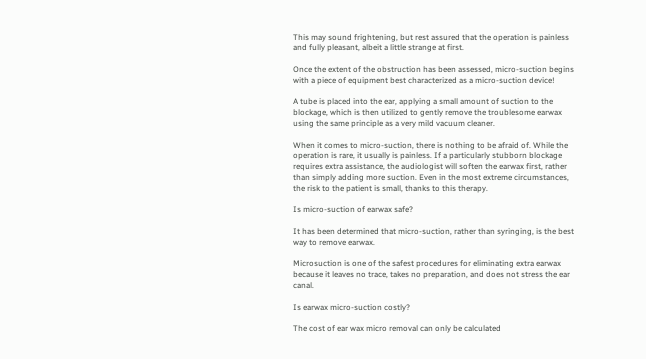This may sound frightening, but rest assured that the operation is painless and fully pleasant, albeit a little strange at first.

Once the extent of the obstruction has been assessed, micro-suction begins with a piece of equipment best characterized as a micro-suction device!

A tube is placed into the ear, applying a small amount of suction to the blockage, which is then utilized to gently remove the troublesome earwax using the same principle as a very mild vacuum cleaner.

When it comes to micro-suction, there is nothing to be afraid of. While the operation is rare, it usually is painless. If a particularly stubborn blockage requires extra assistance, the audiologist will soften the earwax first, rather than simply adding more suction. Even in the most extreme circumstances, the risk to the patient is small, thanks to this therapy.

Is micro-suction of earwax safe?

It has been determined that micro-suction, rather than syringing, is the best way to remove earwax.

Microsuction is one of the safest procedures for eliminating extra earwax because it leaves no trace, takes no preparation, and does not stress the ear canal.

Is earwax micro-suction costly?

The cost of ear wax micro removal can only be calculated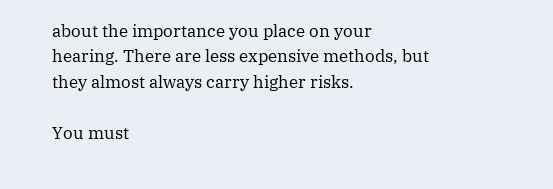about the importance you place on your hearing. There are less expensive methods, but they almost always carry higher risks.

You must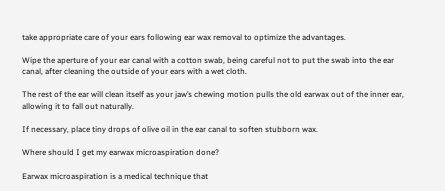take appropriate care of your ears following ear wax removal to optimize the advantages.

Wipe the aperture of your ear canal with a cotton swab, being careful not to put the swab into the ear canal, after cleaning the outside of your ears with a wet cloth.

The rest of the ear will clean itself as your jaw’s chewing motion pulls the old earwax out of the inner ear, allowing it to fall out naturally.

If necessary, place tiny drops of olive oil in the ear canal to soften stubborn wax.

Where should I get my earwax microaspiration done?

Earwax microaspiration is a medical technique that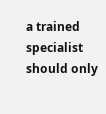a trained specialist should only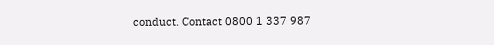conduct. Contact 0800 1 337 987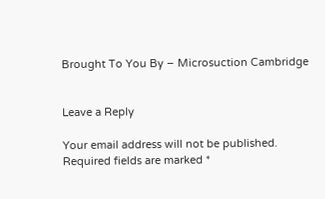Brought To You By – Microsuction Cambridge


Leave a Reply

Your email address will not be published. Required fields are marked *